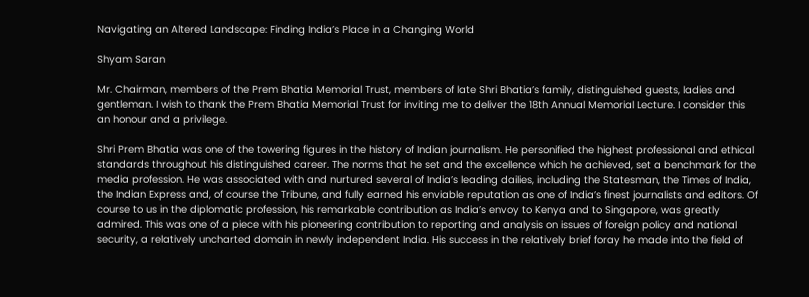Navigating an Altered Landscape: Finding India’s Place in a Changing World

Shyam Saran

Mr. Chairman, members of the Prem Bhatia Memorial Trust, members of late Shri Bhatia’s family, distinguished guests, ladies and gentleman. I wish to thank the Prem Bhatia Memorial Trust for inviting me to deliver the 18th Annual Memorial Lecture. I consider this an honour and a privilege.

Shri Prem Bhatia was one of the towering figures in the history of Indian journalism. He personified the highest professional and ethical standards throughout his distinguished career. The norms that he set and the excellence which he achieved, set a benchmark for the media profession. He was associated with and nurtured several of India’s leading dailies, including the Statesman, the Times of India, the Indian Express and, of course the Tribune, and fully earned his enviable reputation as one of India’s finest journalists and editors. Of course to us in the diplomatic profession, his remarkable contribution as India’s envoy to Kenya and to Singapore, was greatly admired. This was one of a piece with his pioneering contribution to reporting and analysis on issues of foreign policy and national security, a relatively uncharted domain in newly independent India. His success in the relatively brief foray he made into the field of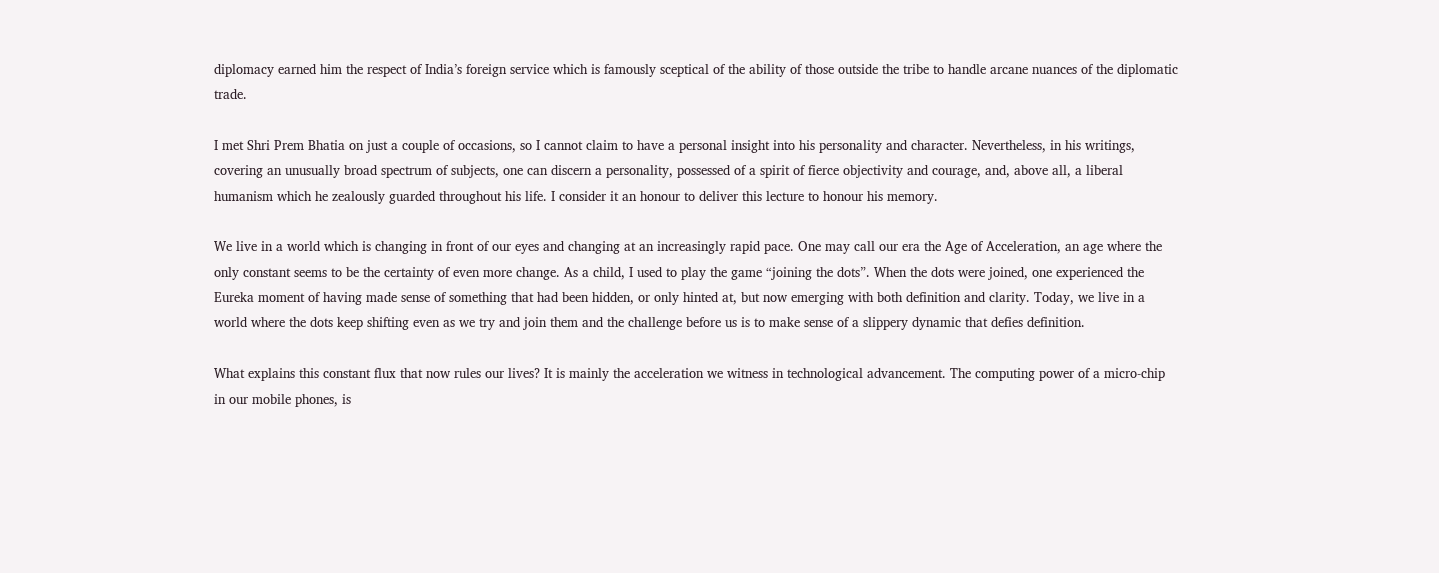diplomacy earned him the respect of India’s foreign service which is famously sceptical of the ability of those outside the tribe to handle arcane nuances of the diplomatic trade.

I met Shri Prem Bhatia on just a couple of occasions, so I cannot claim to have a personal insight into his personality and character. Nevertheless, in his writings, covering an unusually broad spectrum of subjects, one can discern a personality, possessed of a spirit of fierce objectivity and courage, and, above all, a liberal humanism which he zealously guarded throughout his life. I consider it an honour to deliver this lecture to honour his memory.

We live in a world which is changing in front of our eyes and changing at an increasingly rapid pace. One may call our era the Age of Acceleration, an age where the only constant seems to be the certainty of even more change. As a child, I used to play the game “joining the dots”. When the dots were joined, one experienced the Eureka moment of having made sense of something that had been hidden, or only hinted at, but now emerging with both definition and clarity. Today, we live in a world where the dots keep shifting even as we try and join them and the challenge before us is to make sense of a slippery dynamic that defies definition.

What explains this constant flux that now rules our lives? It is mainly the acceleration we witness in technological advancement. The computing power of a micro-chip in our mobile phones, is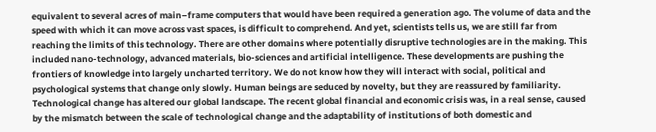equivalent to several acres of main–frame computers that would have been required a generation ago. The volume of data and the speed with which it can move across vast spaces, is difficult to comprehend. And yet, scientists tells us, we are still far from reaching the limits of this technology. There are other domains where potentially disruptive technologies are in the making. This included nano-technology, advanced materials, bio-sciences and artificial intelligence. These developments are pushing the frontiers of knowledge into largely uncharted territory. We do not know how they will interact with social, political and psychological systems that change only slowly. Human beings are seduced by novelty, but they are reassured by familiarity. Technological change has altered our global landscape. The recent global financial and economic crisis was, in a real sense, caused by the mismatch between the scale of technological change and the adaptability of institutions of both domestic and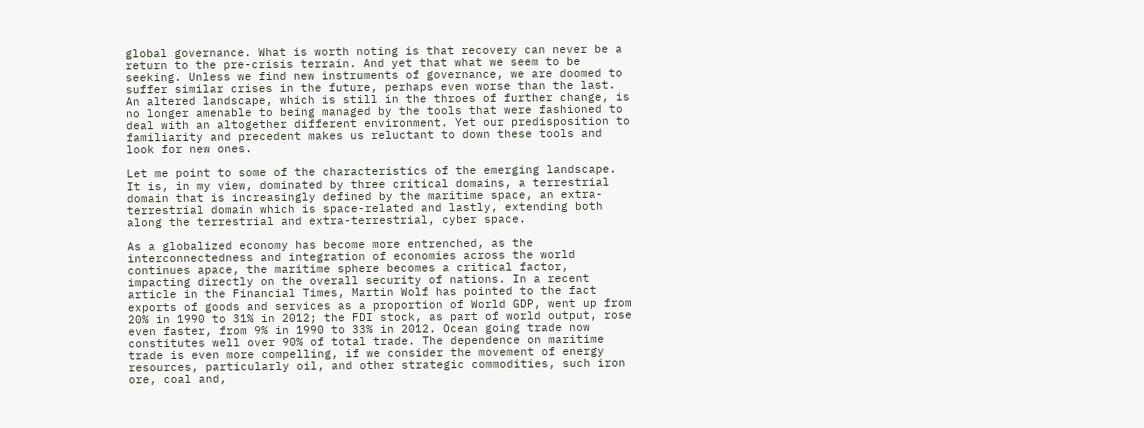global governance. What is worth noting is that recovery can never be a return to the pre-crisis terrain. And yet that what we seem to be seeking. Unless we find new instruments of governance, we are doomed to suffer similar crises in the future, perhaps even worse than the last. An altered landscape, which is still in the throes of further change, is no longer amenable to being managed by the tools that were fashioned to deal with an altogether different environment. Yet our predisposition to familiarity and precedent makes us reluctant to down these tools and look for new ones.

Let me point to some of the characteristics of the emerging landscape. It is, in my view, dominated by three critical domains, a terrestrial domain that is increasingly defined by the maritime space, an extra-terrestrial domain which is space-related and lastly, extending both along the terrestrial and extra-terrestrial, cyber space.

As a globalized economy has become more entrenched, as the interconnectedness and integration of economies across the world continues apace, the maritime sphere becomes a critical factor, impacting directly on the overall security of nations. In a recent article in the Financial Times, Martin Wolf has pointed to the fact exports of goods and services as a proportion of World GDP, went up from 20% in 1990 to 31% in 2012; the FDI stock, as part of world output, rose even faster, from 9% in 1990 to 33% in 2012. Ocean going trade now constitutes well over 90% of total trade. The dependence on maritime trade is even more compelling, if we consider the movement of energy resources, particularly oil, and other strategic commodities, such iron ore, coal and,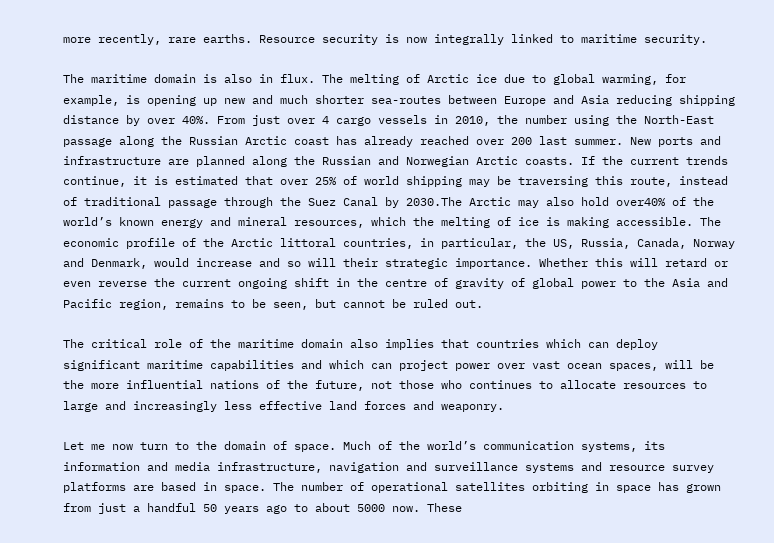more recently, rare earths. Resource security is now integrally linked to maritime security.

The maritime domain is also in flux. The melting of Arctic ice due to global warming, for example, is opening up new and much shorter sea-routes between Europe and Asia reducing shipping distance by over 40%. From just over 4 cargo vessels in 2010, the number using the North-East passage along the Russian Arctic coast has already reached over 200 last summer. New ports and infrastructure are planned along the Russian and Norwegian Arctic coasts. If the current trends continue, it is estimated that over 25% of world shipping may be traversing this route, instead of traditional passage through the Suez Canal by 2030.The Arctic may also hold over40% of the world’s known energy and mineral resources, which the melting of ice is making accessible. The economic profile of the Arctic littoral countries, in particular, the US, Russia, Canada, Norway and Denmark, would increase and so will their strategic importance. Whether this will retard or even reverse the current ongoing shift in the centre of gravity of global power to the Asia and Pacific region, remains to be seen, but cannot be ruled out.

The critical role of the maritime domain also implies that countries which can deploy significant maritime capabilities and which can project power over vast ocean spaces, will be the more influential nations of the future, not those who continues to allocate resources to large and increasingly less effective land forces and weaponry.

Let me now turn to the domain of space. Much of the world’s communication systems, its information and media infrastructure, navigation and surveillance systems and resource survey platforms are based in space. The number of operational satellites orbiting in space has grown from just a handful 50 years ago to about 5000 now. These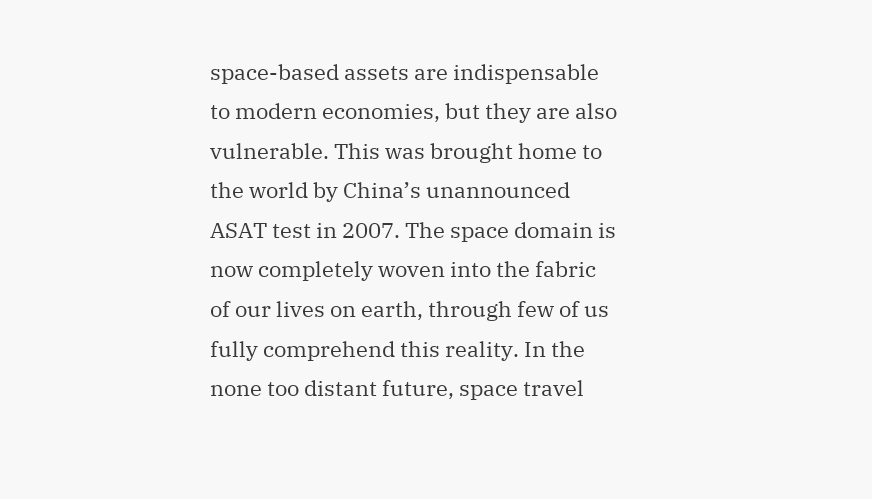space-based assets are indispensable to modern economies, but they are also vulnerable. This was brought home to the world by China’s unannounced ASAT test in 2007. The space domain is now completely woven into the fabric of our lives on earth, through few of us fully comprehend this reality. In the none too distant future, space travel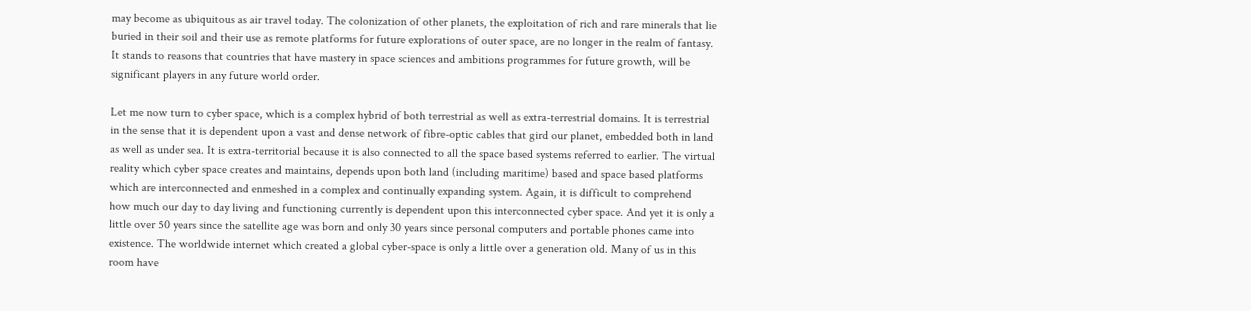may become as ubiquitous as air travel today. The colonization of other planets, the exploitation of rich and rare minerals that lie buried in their soil and their use as remote platforms for future explorations of outer space, are no longer in the realm of fantasy. It stands to reasons that countries that have mastery in space sciences and ambitions programmes for future growth, will be significant players in any future world order.

Let me now turn to cyber space, which is a complex hybrid of both terrestrial as well as extra-terrestrial domains. It is terrestrial in the sense that it is dependent upon a vast and dense network of fibre-optic cables that gird our planet, embedded both in land as well as under sea. It is extra-territorial because it is also connected to all the space based systems referred to earlier. The virtual reality which cyber space creates and maintains, depends upon both land (including maritime) based and space based platforms which are interconnected and enmeshed in a complex and continually expanding system. Again, it is difficult to comprehend how much our day to day living and functioning currently is dependent upon this interconnected cyber space. And yet it is only a little over 50 years since the satellite age was born and only 30 years since personal computers and portable phones came into existence. The worldwide internet which created a global cyber-space is only a little over a generation old. Many of us in this room have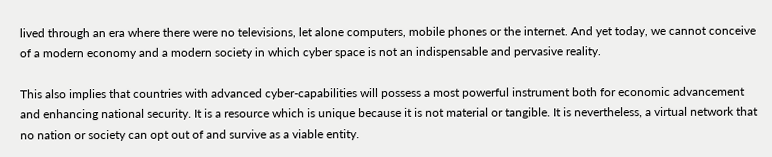lived through an era where there were no televisions, let alone computers, mobile phones or the internet. And yet today, we cannot conceive of a modern economy and a modern society in which cyber space is not an indispensable and pervasive reality.

This also implies that countries with advanced cyber-capabilities will possess a most powerful instrument both for economic advancement and enhancing national security. It is a resource which is unique because it is not material or tangible. It is nevertheless, a virtual network that no nation or society can opt out of and survive as a viable entity.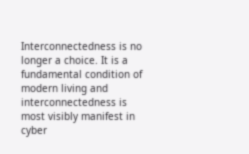Interconnectedness is no longer a choice. It is a fundamental condition of modern living and interconnectedness is most visibly manifest in cyber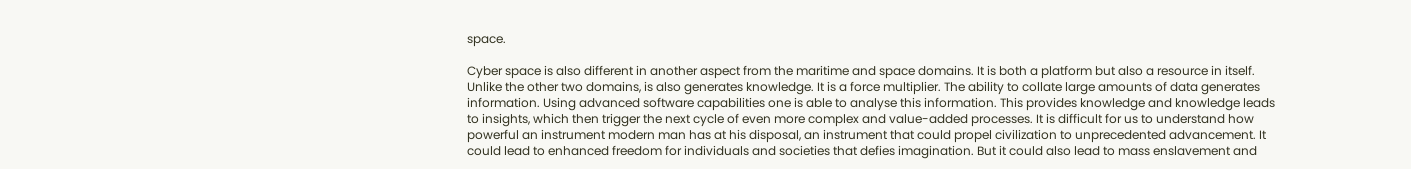space.

Cyber space is also different in another aspect from the maritime and space domains. It is both a platform but also a resource in itself. Unlike the other two domains, is also generates knowledge. It is a force multiplier. The ability to collate large amounts of data generates information. Using advanced software capabilities one is able to analyse this information. This provides knowledge and knowledge leads to insights, which then trigger the next cycle of even more complex and value-added processes. It is difficult for us to understand how powerful an instrument modern man has at his disposal, an instrument that could propel civilization to unprecedented advancement. It could lead to enhanced freedom for individuals and societies that defies imagination. But it could also lead to mass enslavement and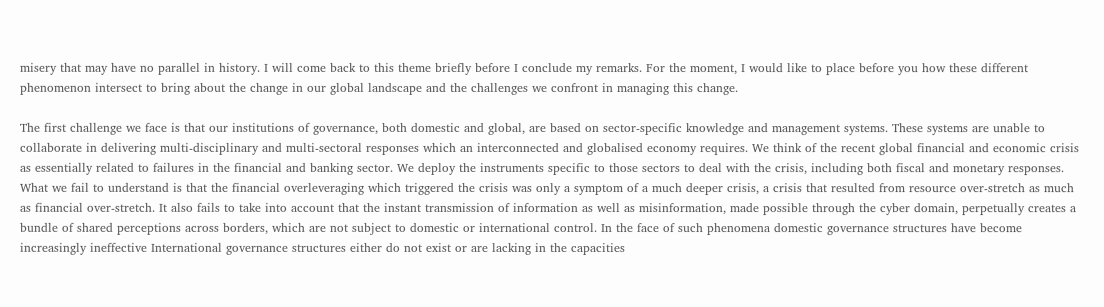misery that may have no parallel in history. I will come back to this theme briefly before I conclude my remarks. For the moment, I would like to place before you how these different phenomenon intersect to bring about the change in our global landscape and the challenges we confront in managing this change.

The first challenge we face is that our institutions of governance, both domestic and global, are based on sector-specific knowledge and management systems. These systems are unable to collaborate in delivering multi-disciplinary and multi-sectoral responses which an interconnected and globalised economy requires. We think of the recent global financial and economic crisis as essentially related to failures in the financial and banking sector. We deploy the instruments specific to those sectors to deal with the crisis, including both fiscal and monetary responses. What we fail to understand is that the financial overleveraging which triggered the crisis was only a symptom of a much deeper crisis, a crisis that resulted from resource over-stretch as much as financial over-stretch. It also fails to take into account that the instant transmission of information as well as misinformation, made possible through the cyber domain, perpetually creates a bundle of shared perceptions across borders, which are not subject to domestic or international control. In the face of such phenomena domestic governance structures have become increasingly ineffective International governance structures either do not exist or are lacking in the capacities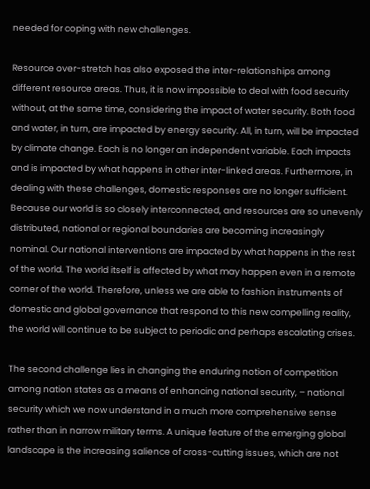needed for coping with new challenges.

Resource over-stretch has also exposed the inter-relationships among different resource areas. Thus, it is now impossible to deal with food security without, at the same time, considering the impact of water security. Both food and water, in turn, are impacted by energy security. All, in turn, will be impacted by climate change. Each is no longer an independent variable. Each impacts and is impacted by what happens in other inter-linked areas. Furthermore, in dealing with these challenges, domestic responses are no longer sufficient. Because our world is so closely interconnected, and resources are so unevenly distributed, national or regional boundaries are becoming increasingly nominal. Our national interventions are impacted by what happens in the rest of the world. The world itself is affected by what may happen even in a remote corner of the world. Therefore, unless we are able to fashion instruments of domestic and global governance that respond to this new compelling reality, the world will continue to be subject to periodic and perhaps escalating crises.

The second challenge lies in changing the enduring notion of competition among nation states as a means of enhancing national security, – national security which we now understand in a much more comprehensive sense rather than in narrow military terms. A unique feature of the emerging global landscape is the increasing salience of cross-cutting issues, which are not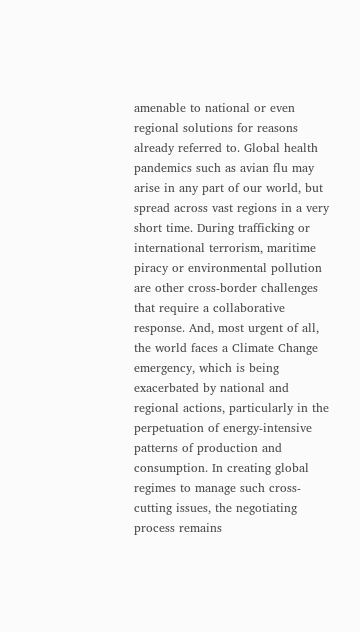amenable to national or even regional solutions for reasons already referred to. Global health pandemics such as avian flu may arise in any part of our world, but spread across vast regions in a very short time. During trafficking or international terrorism, maritime piracy or environmental pollution are other cross-border challenges that require a collaborative response. And, most urgent of all, the world faces a Climate Change emergency, which is being exacerbated by national and regional actions, particularly in the perpetuation of energy-intensive patterns of production and consumption. In creating global regimes to manage such cross-cutting issues, the negotiating process remains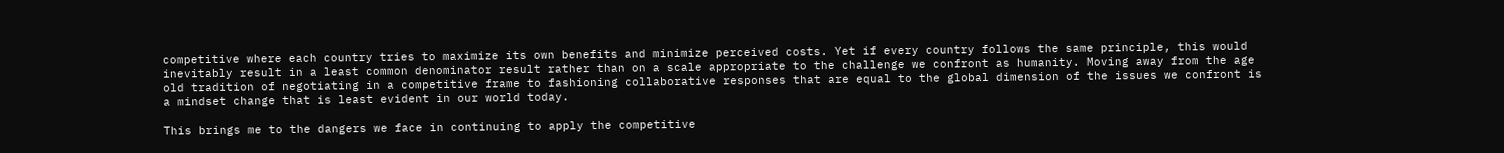competitive where each country tries to maximize its own benefits and minimize perceived costs. Yet if every country follows the same principle, this would inevitably result in a least common denominator result rather than on a scale appropriate to the challenge we confront as humanity. Moving away from the age old tradition of negotiating in a competitive frame to fashioning collaborative responses that are equal to the global dimension of the issues we confront is a mindset change that is least evident in our world today.

This brings me to the dangers we face in continuing to apply the competitive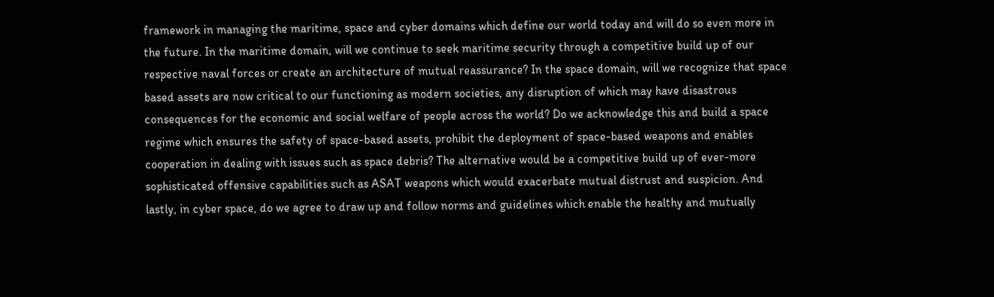framework in managing the maritime, space and cyber domains which define our world today and will do so even more in the future. In the maritime domain, will we continue to seek maritime security through a competitive build up of our respective naval forces or create an architecture of mutual reassurance? In the space domain, will we recognize that space based assets are now critical to our functioning as modern societies, any disruption of which may have disastrous consequences for the economic and social welfare of people across the world? Do we acknowledge this and build a space regime which ensures the safety of space-based assets, prohibit the deployment of space-based weapons and enables cooperation in dealing with issues such as space debris? The alternative would be a competitive build up of ever-more sophisticated offensive capabilities such as ASAT weapons which would exacerbate mutual distrust and suspicion. And lastly, in cyber space, do we agree to draw up and follow norms and guidelines which enable the healthy and mutually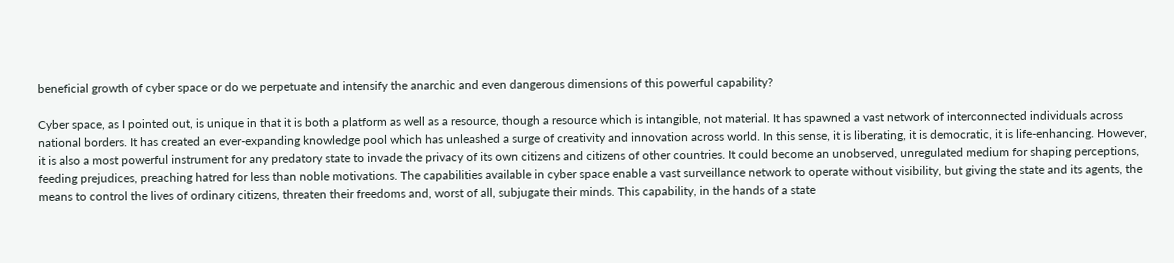beneficial growth of cyber space or do we perpetuate and intensify the anarchic and even dangerous dimensions of this powerful capability?

Cyber space, as I pointed out, is unique in that it is both a platform as well as a resource, though a resource which is intangible, not material. It has spawned a vast network of interconnected individuals across national borders. It has created an ever-expanding knowledge pool which has unleashed a surge of creativity and innovation across world. In this sense, it is liberating, it is democratic, it is life-enhancing. However, it is also a most powerful instrument for any predatory state to invade the privacy of its own citizens and citizens of other countries. It could become an unobserved, unregulated medium for shaping perceptions, feeding prejudices, preaching hatred for less than noble motivations. The capabilities available in cyber space enable a vast surveillance network to operate without visibility, but giving the state and its agents, the means to control the lives of ordinary citizens, threaten their freedoms and, worst of all, subjugate their minds. This capability, in the hands of a state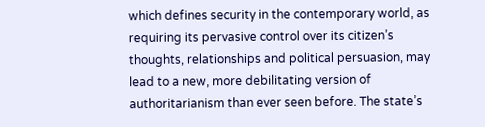which defines security in the contemporary world, as requiring its pervasive control over its citizen’s thoughts, relationships and political persuasion, may lead to a new, more debilitating version of authoritarianism than ever seen before. The state’s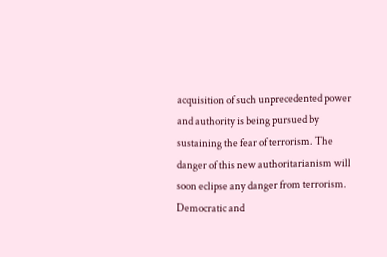acquisition of such unprecedented power and authority is being pursued by sustaining the fear of terrorism. The danger of this new authoritarianism will soon eclipse any danger from terrorism. Democratic and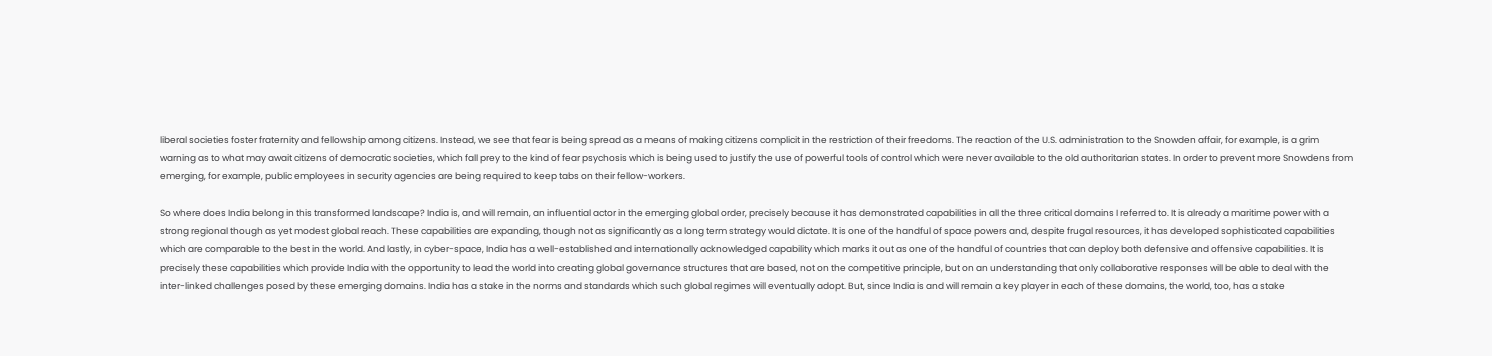liberal societies foster fraternity and fellowship among citizens. Instead, we see that fear is being spread as a means of making citizens complicit in the restriction of their freedoms. The reaction of the U.S. administration to the Snowden affair, for example, is a grim warning as to what may await citizens of democratic societies, which fall prey to the kind of fear psychosis which is being used to justify the use of powerful tools of control which were never available to the old authoritarian states. In order to prevent more Snowdens from emerging, for example, public employees in security agencies are being required to keep tabs on their fellow-workers.

So where does India belong in this transformed landscape? India is, and will remain, an influential actor in the emerging global order, precisely because it has demonstrated capabilities in all the three critical domains I referred to. It is already a maritime power with a strong regional though as yet modest global reach. These capabilities are expanding, though not as significantly as a long term strategy would dictate. It is one of the handful of space powers and, despite frugal resources, it has developed sophisticated capabilities which are comparable to the best in the world. And lastly, in cyber-space, India has a well-established and internationally acknowledged capability which marks it out as one of the handful of countries that can deploy both defensive and offensive capabilities. It is precisely these capabilities which provide India with the opportunity to lead the world into creating global governance structures that are based, not on the competitive principle, but on an understanding that only collaborative responses will be able to deal with the inter-linked challenges posed by these emerging domains. India has a stake in the norms and standards which such global regimes will eventually adopt. But, since India is and will remain a key player in each of these domains, the world, too, has a stake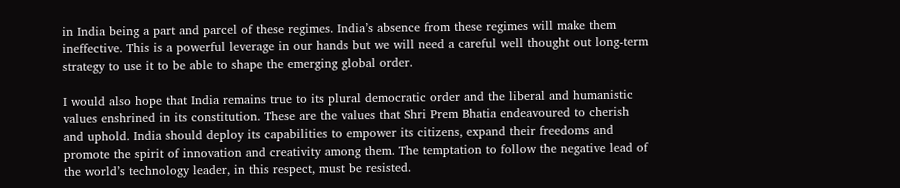in India being a part and parcel of these regimes. India’s absence from these regimes will make them ineffective. This is a powerful leverage in our hands but we will need a careful well thought out long-term strategy to use it to be able to shape the emerging global order.

I would also hope that India remains true to its plural democratic order and the liberal and humanistic values enshrined in its constitution. These are the values that Shri Prem Bhatia endeavoured to cherish and uphold. India should deploy its capabilities to empower its citizens, expand their freedoms and promote the spirit of innovation and creativity among them. The temptation to follow the negative lead of the world’s technology leader, in this respect, must be resisted.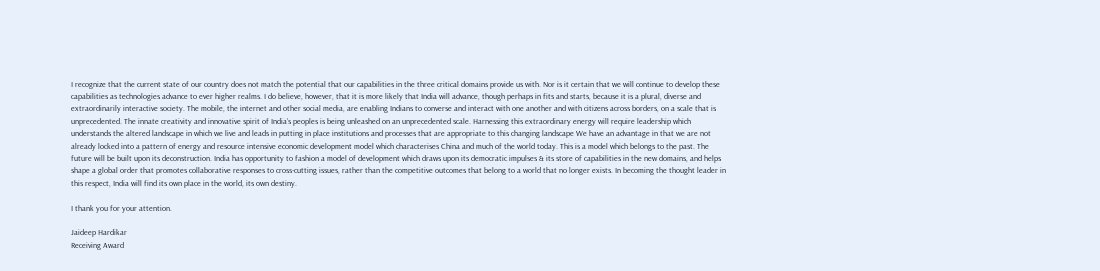I recognize that the current state of our country does not match the potential that our capabilities in the three critical domains provide us with. Nor is it certain that we will continue to develop these capabilities as technologies advance to ever higher realms. I do believe, however, that it is more likely that India will advance, though perhaps in fits and starts, because it is a plural, diverse and extraordinarily interactive society. The mobile, the internet and other social media, are enabling Indians to converse and interact with one another and with citizens across borders, on a scale that is unprecedented. The innate creativity and innovative spirit of India’s peoples is being unleashed on an unprecedented scale. Harnessing this extraordinary energy will require leadership which understands the altered landscape in which we live and leads in putting in place institutions and processes that are appropriate to this changing landscape We have an advantage in that we are not already locked into a pattern of energy and resource intensive economic development model which characterises China and much of the world today. This is a model which belongs to the past. The future will be built upon its deconstruction. India has opportunity to fashion a model of development which draws upon its democratic impulses & its store of capabilities in the new domains, and helps shape a global order that promotes collaborative responses to cross-cutting issues, rather than the competitive outcomes that belong to a world that no longer exists. In becoming the thought leader in this respect, India will find its own place in the world, its own destiny.

I thank you for your attention.

Jaideep Hardikar
Receiving Award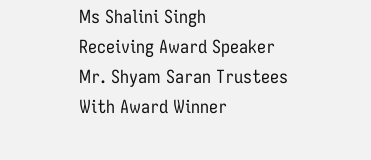Ms Shalini Singh
Receiving Award Speaker
Mr. Shyam Saran Trustees
With Award Winner